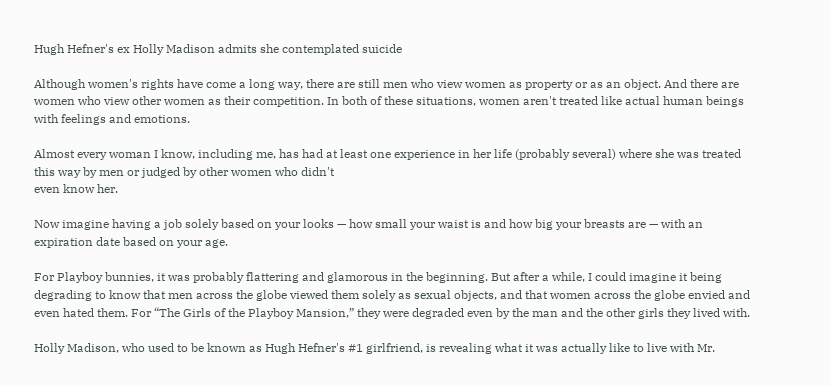Hugh Hefner's ex Holly Madison admits she contemplated suicide

Although women's rights have come a long way, there are still men who view women as property or as an object. And there are women who view other women as their competition. In both of these situations, women aren't treated like actual human beings with feelings and emotions.

Almost every woman I know, including me, has had at least one experience in her life (probably several) where she was treated this way by men or judged by other women who didn't
even know her.

Now imagine having a job solely based on your looks — how small your waist is and how big your breasts are — with an expiration date based on your age.

For Playboy bunnies, it was probably flattering and glamorous in the beginning. But after a while, I could imagine it being degrading to know that men across the globe viewed them solely as sexual objects, and that women across the globe envied and even hated them. For “The Girls of the Playboy Mansion,” they were degraded even by the man and the other girls they lived with.

Holly Madison, who used to be known as Hugh Hefner's #1 girlfriend, is revealing what it was actually like to live with Mr.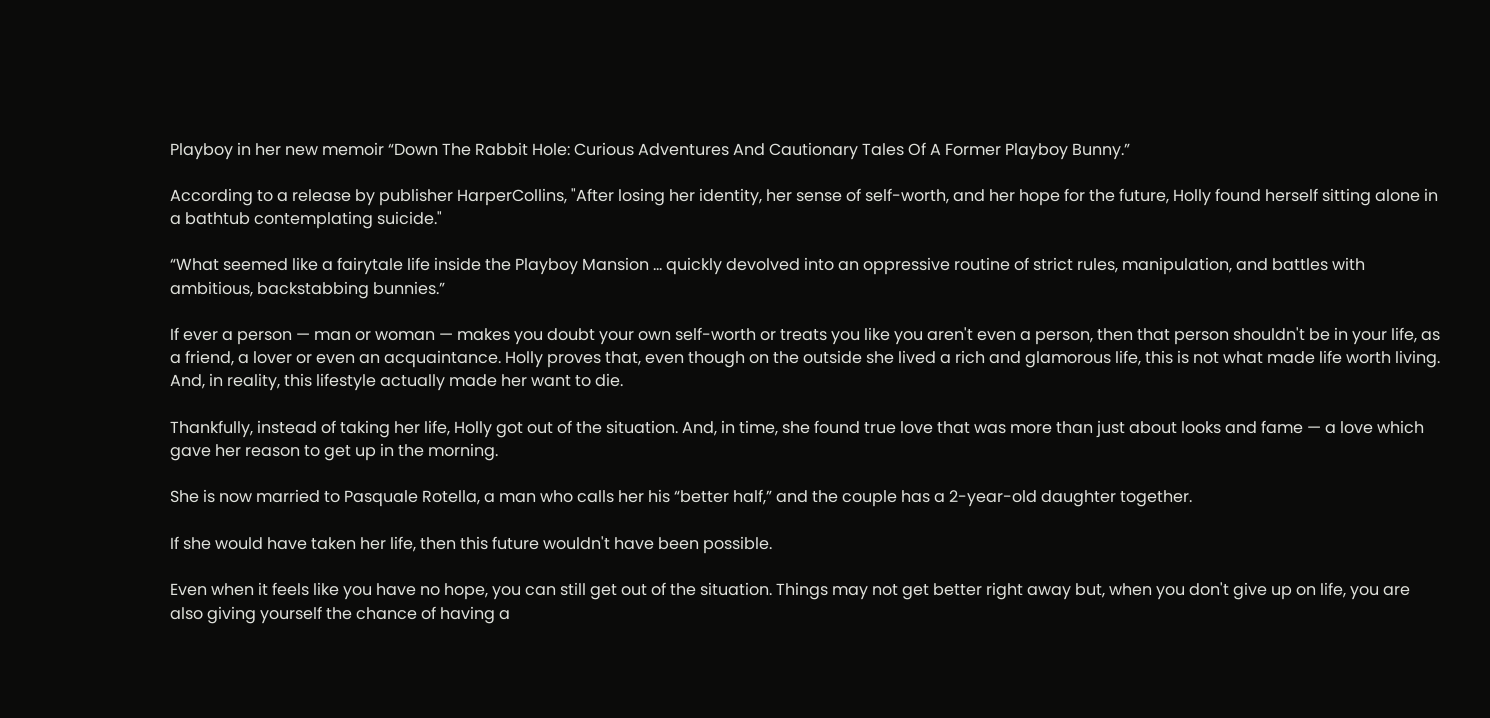Playboy in her new memoir “Down The Rabbit Hole: Curious Adventures And Cautionary Tales Of A Former Playboy Bunny.”

According to a release by publisher HarperCollins, "After losing her identity, her sense of self-worth, and her hope for the future, Holly found herself sitting alone in a bathtub contemplating suicide."

“What seemed like a fairytale life inside the Playboy Mansion … quickly devolved into an oppressive routine of strict rules, manipulation, and battles with ambitious, backstabbing bunnies.”

If ever a person — man or woman — makes you doubt your own self-worth or treats you like you aren't even a person, then that person shouldn't be in your life, as a friend, a lover or even an acquaintance. Holly proves that, even though on the outside she lived a rich and glamorous life, this is not what made life worth living. And, in reality, this lifestyle actually made her want to die.

Thankfully, instead of taking her life, Holly got out of the situation. And, in time, she found true love that was more than just about looks and fame — a love which gave her reason to get up in the morning.

She is now married to Pasquale Rotella, a man who calls her his “better half,” and the couple has a 2-year-old daughter together.

If she would have taken her life, then this future wouldn't have been possible.

Even when it feels like you have no hope, you can still get out of the situation. Things may not get better right away but, when you don't give up on life, you are also giving yourself the chance of having a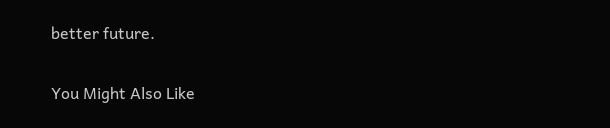better future.

You Might Also Like